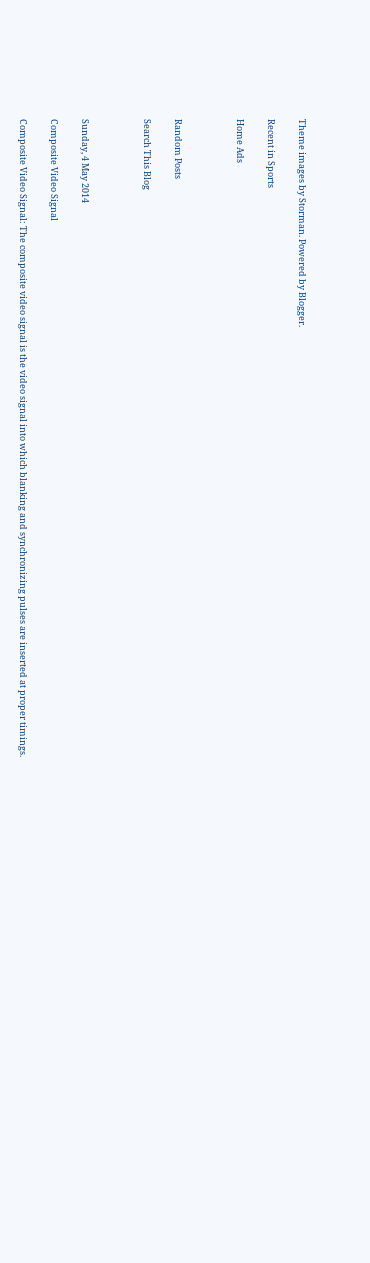Theme images by Storman. Powered by Blogger.

Recent in Sports

Home Ads



Random Posts

Search This Blog



Sunday, 4 May 2014

Composite Video Signal

Composite Video Signal: The composite video signal is the video signal into which blanking and synchronizing pulses are inserted at proper timings.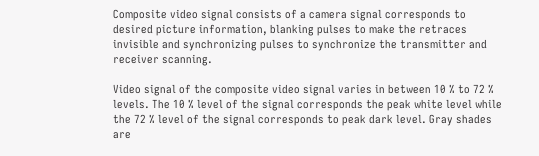Composite video signal consists of a camera signal corresponds to desired picture information, blanking pulses to make the retraces invisible and synchronizing pulses to synchronize the transmitter and receiver scanning.

Video signal of the composite video signal varies in between 10 % to 72 % levels. The 10 % level of the signal corresponds the peak white level while the 72 % level of the signal corresponds to peak dark level. Gray shades are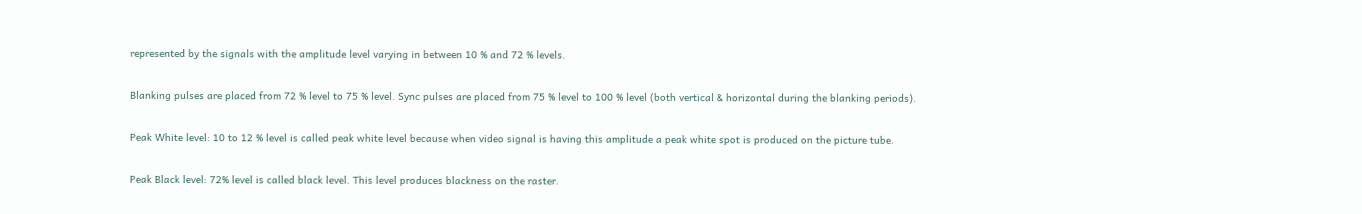represented by the signals with the amplitude level varying in between 10 % and 72 % levels.

Blanking pulses are placed from 72 % level to 75 % level. Sync pulses are placed from 75 % level to 100 % level (both vertical & horizontal during the blanking periods).

Peak White level: 10 to 12 % level is called peak white level because when video signal is having this amplitude a peak white spot is produced on the picture tube.

Peak Black level: 72% level is called black level. This level produces blackness on the raster.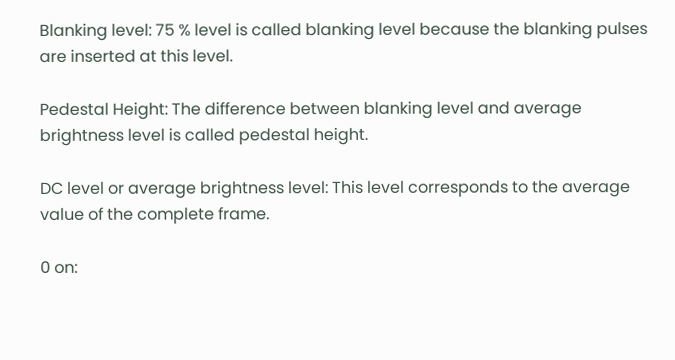Blanking level: 75 % level is called blanking level because the blanking pulses are inserted at this level.

Pedestal Height: The difference between blanking level and average brightness level is called pedestal height.

DC level or average brightness level: This level corresponds to the average value of the complete frame.

0 on: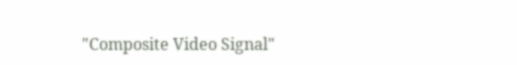"Composite Video Signal"